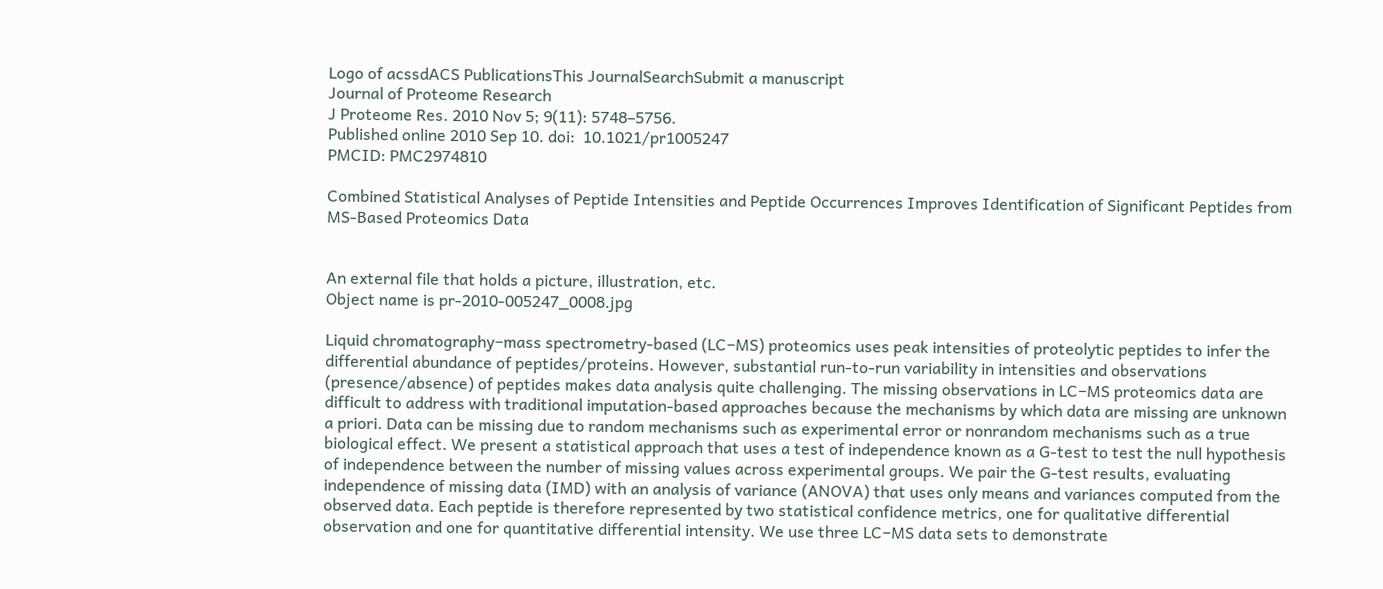Logo of acssdACS PublicationsThis JournalSearchSubmit a manuscript
Journal of Proteome Research
J Proteome Res. 2010 Nov 5; 9(11): 5748–5756.
Published online 2010 Sep 10. doi:  10.1021/pr1005247
PMCID: PMC2974810

Combined Statistical Analyses of Peptide Intensities and Peptide Occurrences Improves Identification of Significant Peptides from MS-Based Proteomics Data


An external file that holds a picture, illustration, etc.
Object name is pr-2010-005247_0008.jpg

Liquid chromatography−mass spectrometry-based (LC−MS) proteomics uses peak intensities of proteolytic peptides to infer the differential abundance of peptides/proteins. However, substantial run-to-run variability in intensities and observations (presence/absence) of peptides makes data analysis quite challenging. The missing observations in LC−MS proteomics data are difficult to address with traditional imputation-based approaches because the mechanisms by which data are missing are unknown a priori. Data can be missing due to random mechanisms such as experimental error or nonrandom mechanisms such as a true biological effect. We present a statistical approach that uses a test of independence known as a G-test to test the null hypothesis of independence between the number of missing values across experimental groups. We pair the G-test results, evaluating independence of missing data (IMD) with an analysis of variance (ANOVA) that uses only means and variances computed from the observed data. Each peptide is therefore represented by two statistical confidence metrics, one for qualitative differential observation and one for quantitative differential intensity. We use three LC−MS data sets to demonstrate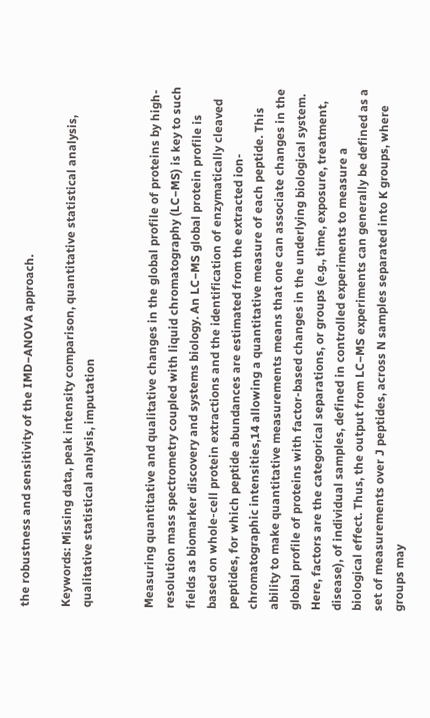the robustness and sensitivity of the IMD−ANOVA approach.

Keywords: Missing data, peak intensity comparison, quantitative statistical analysis, qualitative statistical analysis, imputation


Measuring quantitative and qualitative changes in the global profile of proteins by high-resolution mass spectrometry coupled with liquid chromatography (LC−MS) is key to such fields as biomarker discovery and systems biology. An LC−MS global protein profile is based on whole-cell protein extractions and the identification of enzymatically cleaved peptides, for which peptide abundances are estimated from the extracted ion-chromatographic intensities,14 allowing a quantitative measure of each peptide. This ability to make quantitative measurements means that one can associate changes in the global profile of proteins with factor-based changes in the underlying biological system. Here, factors are the categorical separations, or groups (e.g., time, exposure, treatment, disease), of individual samples, defined in controlled experiments to measure a biological effect. Thus, the output from LC−MS experiments can generally be defined as a set of measurements over J peptides, across N samples separated into K groups, where groups may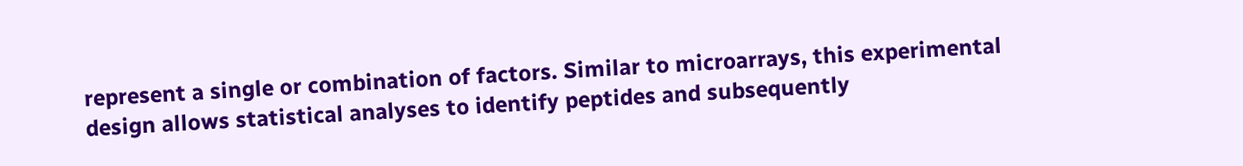represent a single or combination of factors. Similar to microarrays, this experimental design allows statistical analyses to identify peptides and subsequently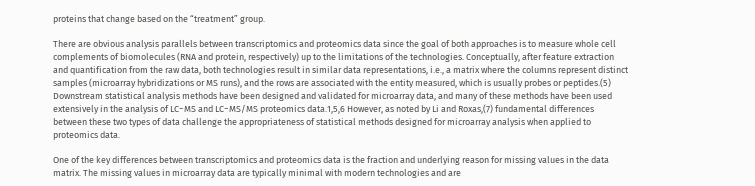proteins that change based on the “treatment” group.

There are obvious analysis parallels between transcriptomics and proteomics data since the goal of both approaches is to measure whole cell complements of biomolecules (RNA and protein, respectively) up to the limitations of the technologies. Conceptually, after feature extraction and quantification from the raw data, both technologies result in similar data representations, i.e., a matrix where the columns represent distinct samples (microarray hybridizations or MS runs), and the rows are associated with the entity measured, which is usually probes or peptides.(5) Downstream statistical analysis methods have been designed and validated for microarray data, and many of these methods have been used extensively in the analysis of LC−MS and LC−MS/MS proteomics data.1,5,6 However, as noted by Li and Roxas,(7) fundamental differences between these two types of data challenge the appropriateness of statistical methods designed for microarray analysis when applied to proteomics data.

One of the key differences between transcriptomics and proteomics data is the fraction and underlying reason for missing values in the data matrix. The missing values in microarray data are typically minimal with modern technologies and are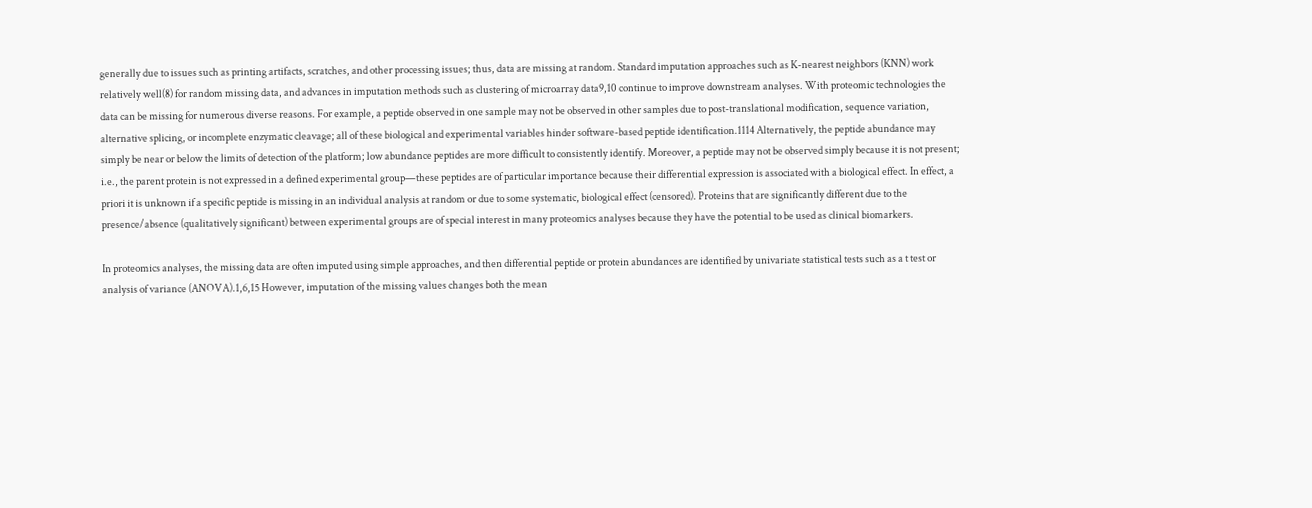generally due to issues such as printing artifacts, scratches, and other processing issues; thus, data are missing at random. Standard imputation approaches such as K-nearest neighbors (KNN) work relatively well(8) for random missing data, and advances in imputation methods such as clustering of microarray data9,10 continue to improve downstream analyses. With proteomic technologies the data can be missing for numerous diverse reasons. For example, a peptide observed in one sample may not be observed in other samples due to post-translational modification, sequence variation, alternative splicing, or incomplete enzymatic cleavage; all of these biological and experimental variables hinder software-based peptide identification.1114 Alternatively, the peptide abundance may simply be near or below the limits of detection of the platform; low abundance peptides are more difficult to consistently identify. Moreover, a peptide may not be observed simply because it is not present; i.e., the parent protein is not expressed in a defined experimental group—these peptides are of particular importance because their differential expression is associated with a biological effect. In effect, a priori it is unknown if a specific peptide is missing in an individual analysis at random or due to some systematic, biological effect (censored). Proteins that are significantly different due to the presence/absence (qualitatively significant) between experimental groups are of special interest in many proteomics analyses because they have the potential to be used as clinical biomarkers.

In proteomics analyses, the missing data are often imputed using simple approaches, and then differential peptide or protein abundances are identified by univariate statistical tests such as a t test or analysis of variance (ANOVA).1,6,15 However, imputation of the missing values changes both the mean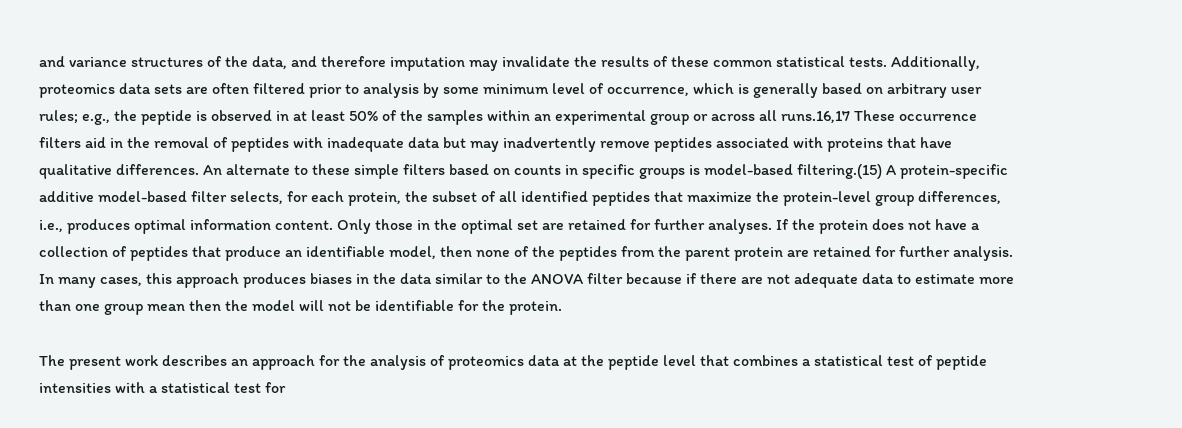and variance structures of the data, and therefore imputation may invalidate the results of these common statistical tests. Additionally, proteomics data sets are often filtered prior to analysis by some minimum level of occurrence, which is generally based on arbitrary user rules; e.g., the peptide is observed in at least 50% of the samples within an experimental group or across all runs.16,17 These occurrence filters aid in the removal of peptides with inadequate data but may inadvertently remove peptides associated with proteins that have qualitative differences. An alternate to these simple filters based on counts in specific groups is model-based filtering.(15) A protein-specific additive model-based filter selects, for each protein, the subset of all identified peptides that maximize the protein-level group differences, i.e., produces optimal information content. Only those in the optimal set are retained for further analyses. If the protein does not have a collection of peptides that produce an identifiable model, then none of the peptides from the parent protein are retained for further analysis. In many cases, this approach produces biases in the data similar to the ANOVA filter because if there are not adequate data to estimate more than one group mean then the model will not be identifiable for the protein.

The present work describes an approach for the analysis of proteomics data at the peptide level that combines a statistical test of peptide intensities with a statistical test for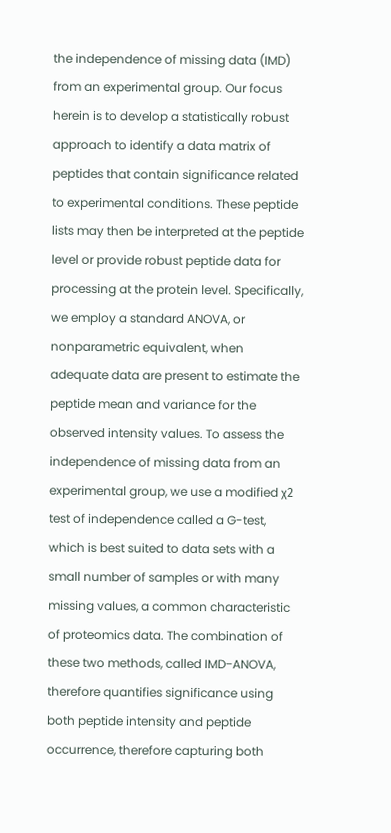the independence of missing data (IMD) from an experimental group. Our focus herein is to develop a statistically robust approach to identify a data matrix of peptides that contain significance related to experimental conditions. These peptide lists may then be interpreted at the peptide level or provide robust peptide data for processing at the protein level. Specifically, we employ a standard ANOVA, or nonparametric equivalent, when adequate data are present to estimate the peptide mean and variance for the observed intensity values. To assess the independence of missing data from an experimental group, we use a modified χ2 test of independence called a G-test, which is best suited to data sets with a small number of samples or with many missing values, a common characteristic of proteomics data. The combination of these two methods, called IMD−ANOVA, therefore quantifies significance using both peptide intensity and peptide occurrence, therefore capturing both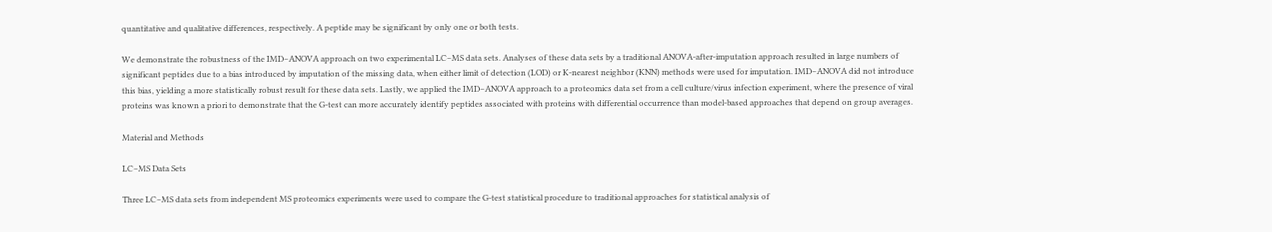quantitative and qualitative differences, respectively. A peptide may be significant by only one or both tests.

We demonstrate the robustness of the IMD−ANOVA approach on two experimental LC−MS data sets. Analyses of these data sets by a traditional ANOVA-after-imputation approach resulted in large numbers of significant peptides due to a bias introduced by imputation of the missing data, when either limit of detection (LOD) or K-nearest neighbor (KNN) methods were used for imputation. IMD−ANOVA did not introduce this bias, yielding a more statistically robust result for these data sets. Lastly, we applied the IMD−ANOVA approach to a proteomics data set from a cell culture/virus infection experiment, where the presence of viral proteins was known a priori to demonstrate that the G-test can more accurately identify peptides associated with proteins with differential occurrence than model-based approaches that depend on group averages.

Material and Methods

LC−MS Data Sets

Three LC−MS data sets from independent MS proteomics experiments were used to compare the G-test statistical procedure to traditional approaches for statistical analysis of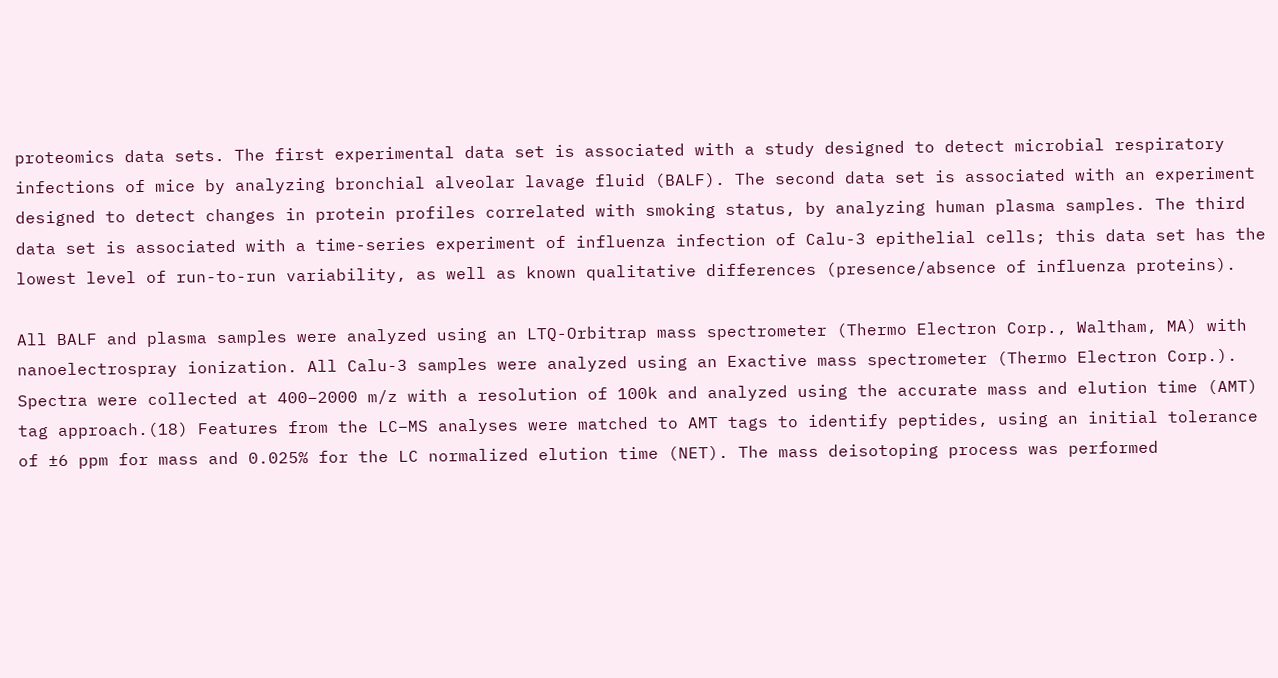proteomics data sets. The first experimental data set is associated with a study designed to detect microbial respiratory infections of mice by analyzing bronchial alveolar lavage fluid (BALF). The second data set is associated with an experiment designed to detect changes in protein profiles correlated with smoking status, by analyzing human plasma samples. The third data set is associated with a time-series experiment of influenza infection of Calu-3 epithelial cells; this data set has the lowest level of run-to-run variability, as well as known qualitative differences (presence/absence of influenza proteins).

All BALF and plasma samples were analyzed using an LTQ-Orbitrap mass spectrometer (Thermo Electron Corp., Waltham, MA) with nanoelectrospray ionization. All Calu-3 samples were analyzed using an Exactive mass spectrometer (Thermo Electron Corp.). Spectra were collected at 400−2000 m/z with a resolution of 100k and analyzed using the accurate mass and elution time (AMT) tag approach.(18) Features from the LC−MS analyses were matched to AMT tags to identify peptides, using an initial tolerance of ±6 ppm for mass and 0.025% for the LC normalized elution time (NET). The mass deisotoping process was performed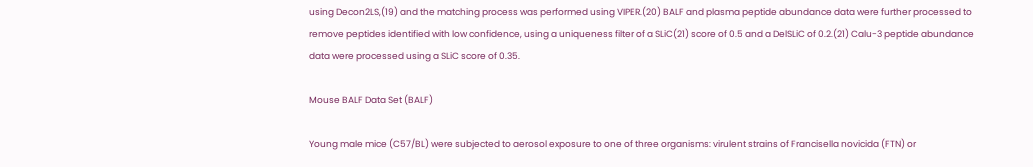using Decon2LS,(19) and the matching process was performed using VIPER.(20) BALF and plasma peptide abundance data were further processed to remove peptides identified with low confidence, using a uniqueness filter of a SLiC(21) score of 0.5 and a DelSLiC of 0.2.(21) Calu-3 peptide abundance data were processed using a SLiC score of 0.35.

Mouse BALF Data Set (BALF)

Young male mice (C57/BL) were subjected to aerosol exposure to one of three organisms: virulent strains of Francisella novicida (FTN) or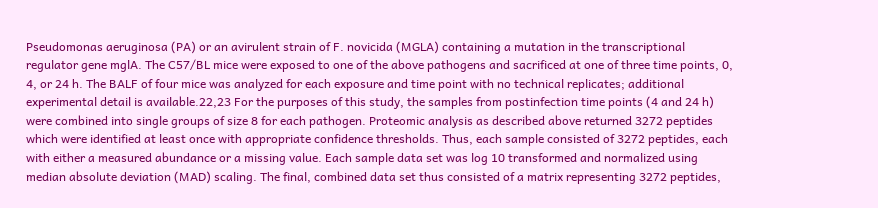Pseudomonas aeruginosa (PA) or an avirulent strain of F. novicida (MGLA) containing a mutation in the transcriptional regulator gene mglA. The C57/BL mice were exposed to one of the above pathogens and sacrificed at one of three time points, 0, 4, or 24 h. The BALF of four mice was analyzed for each exposure and time point with no technical replicates; additional experimental detail is available.22,23 For the purposes of this study, the samples from postinfection time points (4 and 24 h) were combined into single groups of size 8 for each pathogen. Proteomic analysis as described above returned 3272 peptides which were identified at least once with appropriate confidence thresholds. Thus, each sample consisted of 3272 peptides, each with either a measured abundance or a missing value. Each sample data set was log 10 transformed and normalized using median absolute deviation (MAD) scaling. The final, combined data set thus consisted of a matrix representing 3272 peptides,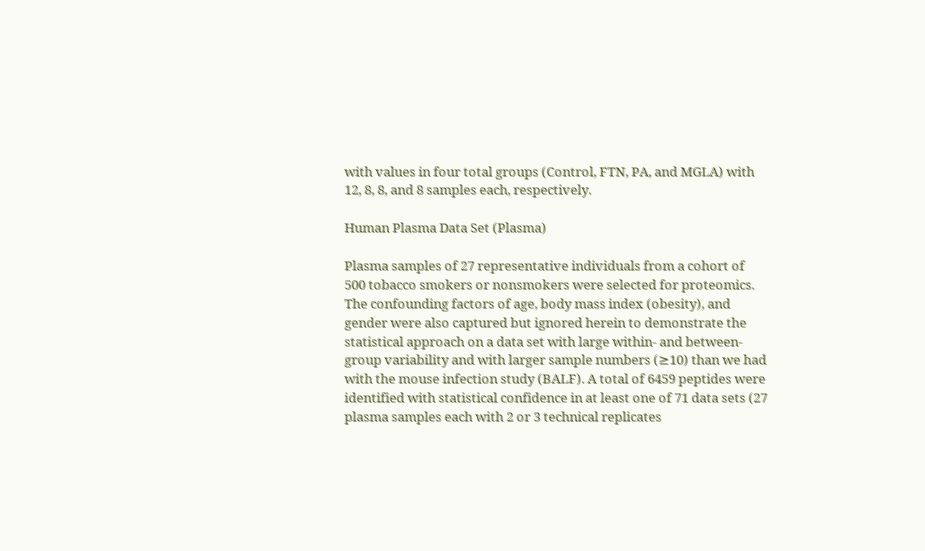with values in four total groups (Control, FTN, PA, and MGLA) with 12, 8, 8, and 8 samples each, respectively.

Human Plasma Data Set (Plasma)

Plasma samples of 27 representative individuals from a cohort of 500 tobacco smokers or nonsmokers were selected for proteomics. The confounding factors of age, body mass index (obesity), and gender were also captured but ignored herein to demonstrate the statistical approach on a data set with large within- and between-group variability and with larger sample numbers (≥10) than we had with the mouse infection study (BALF). A total of 6459 peptides were identified with statistical confidence in at least one of 71 data sets (27 plasma samples each with 2 or 3 technical replicates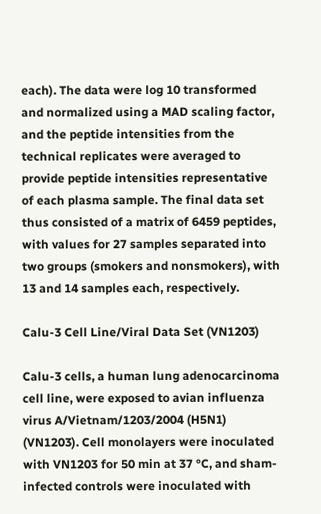each). The data were log 10 transformed and normalized using a MAD scaling factor, and the peptide intensities from the technical replicates were averaged to provide peptide intensities representative of each plasma sample. The final data set thus consisted of a matrix of 6459 peptides, with values for 27 samples separated into two groups (smokers and nonsmokers), with 13 and 14 samples each, respectively.

Calu-3 Cell Line/Viral Data Set (VN1203)

Calu-3 cells, a human lung adenocarcinoma cell line, were exposed to avian influenza virus A/Vietnam/1203/2004 (H5N1) (VN1203). Cell monolayers were inoculated with VN1203 for 50 min at 37 °C, and sham-infected controls were inoculated with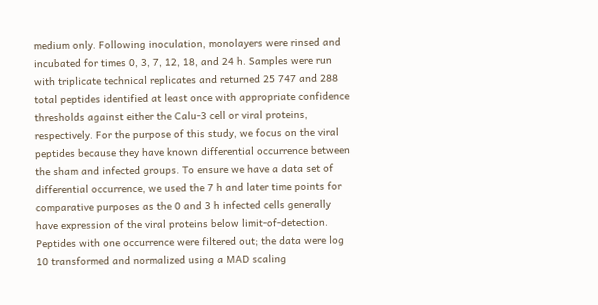medium only. Following inoculation, monolayers were rinsed and incubated for times 0, 3, 7, 12, 18, and 24 h. Samples were run with triplicate technical replicates and returned 25 747 and 288 total peptides identified at least once with appropriate confidence thresholds against either the Calu-3 cell or viral proteins, respectively. For the purpose of this study, we focus on the viral peptides because they have known differential occurrence between the sham and infected groups. To ensure we have a data set of differential occurrence, we used the 7 h and later time points for comparative purposes as the 0 and 3 h infected cells generally have expression of the viral proteins below limit-of-detection. Peptides with one occurrence were filtered out; the data were log 10 transformed and normalized using a MAD scaling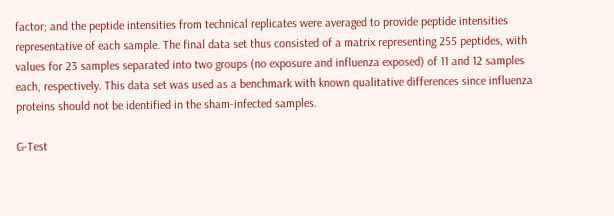factor; and the peptide intensities from technical replicates were averaged to provide peptide intensities representative of each sample. The final data set thus consisted of a matrix representing 255 peptides, with values for 23 samples separated into two groups (no exposure and influenza exposed) of 11 and 12 samples each, respectively. This data set was used as a benchmark with known qualitative differences since influenza proteins should not be identified in the sham-infected samples.

G-Test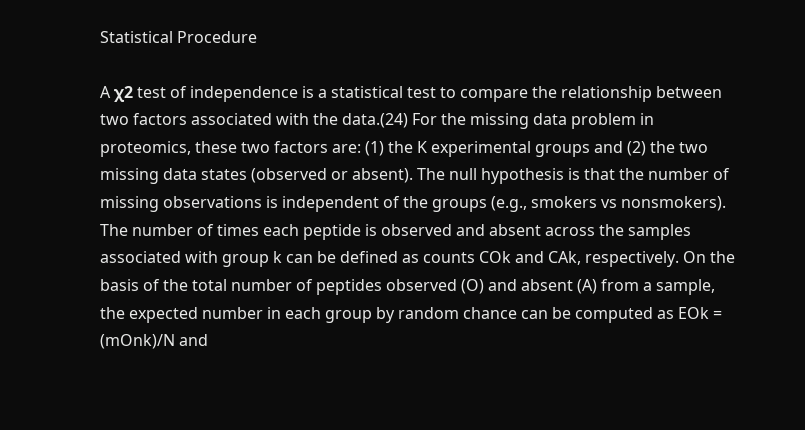Statistical Procedure

A χ2 test of independence is a statistical test to compare the relationship between two factors associated with the data.(24) For the missing data problem in proteomics, these two factors are: (1) the K experimental groups and (2) the two missing data states (observed or absent). The null hypothesis is that the number of missing observations is independent of the groups (e.g., smokers vs nonsmokers). The number of times each peptide is observed and absent across the samples associated with group k can be defined as counts COk and CAk, respectively. On the basis of the total number of peptides observed (O) and absent (A) from a sample, the expected number in each group by random chance can be computed as EOk = (mOnk)/N and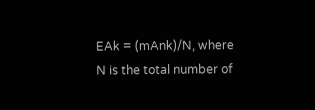EAk = (mAnk)/N, where N is the total number of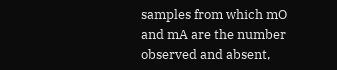samples from which mO and mA are the number observed and absent,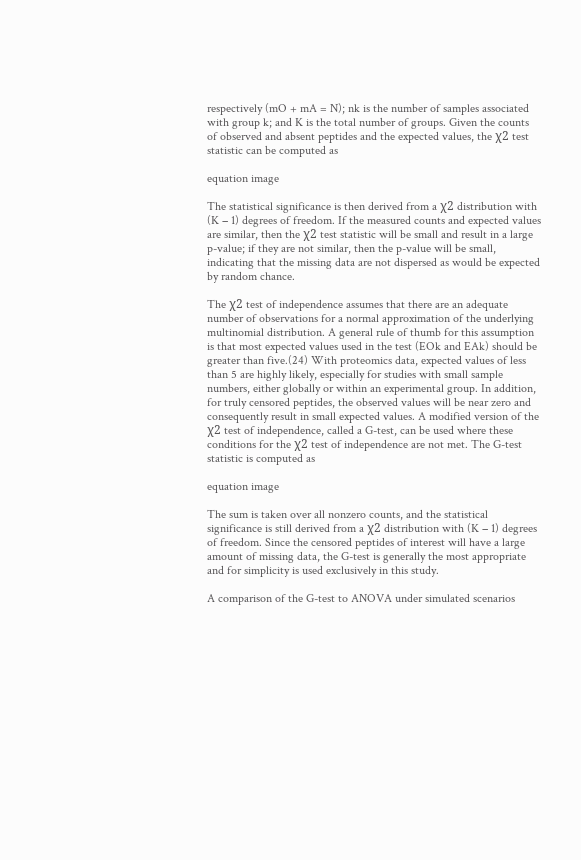respectively (mO + mA = N); nk is the number of samples associated with group k; and K is the total number of groups. Given the counts of observed and absent peptides and the expected values, the χ2 test statistic can be computed as

equation image

The statistical significance is then derived from a χ2 distribution with (K − 1) degrees of freedom. If the measured counts and expected values are similar, then the χ2 test statistic will be small and result in a large p-value; if they are not similar, then the p-value will be small, indicating that the missing data are not dispersed as would be expected by random chance.

The χ2 test of independence assumes that there are an adequate number of observations for a normal approximation of the underlying multinomial distribution. A general rule of thumb for this assumption is that most expected values used in the test (EOk and EAk) should be greater than five.(24) With proteomics data, expected values of less than 5 are highly likely, especially for studies with small sample numbers, either globally or within an experimental group. In addition, for truly censored peptides, the observed values will be near zero and consequently result in small expected values. A modified version of the χ2 test of independence, called a G-test, can be used where these conditions for the χ2 test of independence are not met. The G-test statistic is computed as

equation image

The sum is taken over all nonzero counts, and the statistical significance is still derived from a χ2 distribution with (K − 1) degrees of freedom. Since the censored peptides of interest will have a large amount of missing data, the G-test is generally the most appropriate and for simplicity is used exclusively in this study.

A comparison of the G-test to ANOVA under simulated scenarios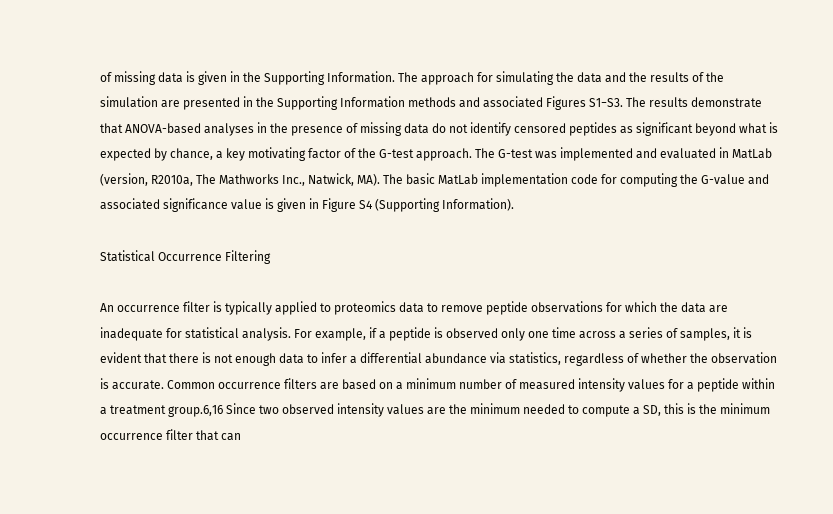of missing data is given in the Supporting Information. The approach for simulating the data and the results of the simulation are presented in the Supporting Information methods and associated Figures S1−S3. The results demonstrate that ANOVA-based analyses in the presence of missing data do not identify censored peptides as significant beyond what is expected by chance, a key motivating factor of the G-test approach. The G-test was implemented and evaluated in MatLab (version, R2010a, The Mathworks Inc., Natwick, MA). The basic MatLab implementation code for computing the G-value and associated significance value is given in Figure S4 (Supporting Information).

Statistical Occurrence Filtering

An occurrence filter is typically applied to proteomics data to remove peptide observations for which the data are inadequate for statistical analysis. For example, if a peptide is observed only one time across a series of samples, it is evident that there is not enough data to infer a differential abundance via statistics, regardless of whether the observation is accurate. Common occurrence filters are based on a minimum number of measured intensity values for a peptide within a treatment group.6,16 Since two observed intensity values are the minimum needed to compute a SD, this is the minimum occurrence filter that can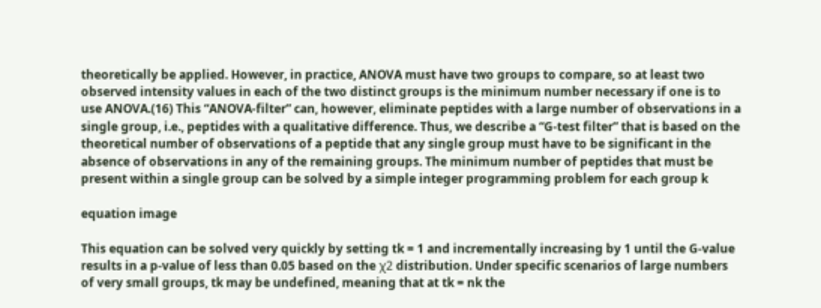theoretically be applied. However, in practice, ANOVA must have two groups to compare, so at least two observed intensity values in each of the two distinct groups is the minimum number necessary if one is to use ANOVA.(16) This “ANOVA-filter” can, however, eliminate peptides with a large number of observations in a single group, i.e., peptides with a qualitative difference. Thus, we describe a “G-test filter” that is based on the theoretical number of observations of a peptide that any single group must have to be significant in the absence of observations in any of the remaining groups. The minimum number of peptides that must be present within a single group can be solved by a simple integer programming problem for each group k

equation image

This equation can be solved very quickly by setting tk = 1 and incrementally increasing by 1 until the G-value results in a p-value of less than 0.05 based on the χ2 distribution. Under specific scenarios of large numbers of very small groups, tk may be undefined, meaning that at tk = nk the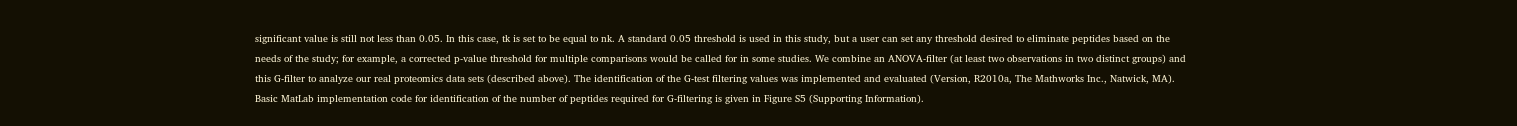significant value is still not less than 0.05. In this case, tk is set to be equal to nk. A standard 0.05 threshold is used in this study, but a user can set any threshold desired to eliminate peptides based on the needs of the study; for example, a corrected p-value threshold for multiple comparisons would be called for in some studies. We combine an ANOVA-filter (at least two observations in two distinct groups) and this G-filter to analyze our real proteomics data sets (described above). The identification of the G-test filtering values was implemented and evaluated (Version, R2010a, The Mathworks Inc., Natwick, MA). Basic MatLab implementation code for identification of the number of peptides required for G-filtering is given in Figure S5 (Supporting Information).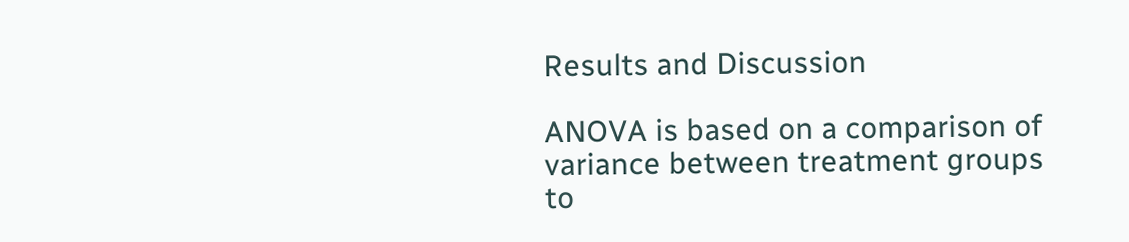Results and Discussion

ANOVA is based on a comparison of variance between treatment groups to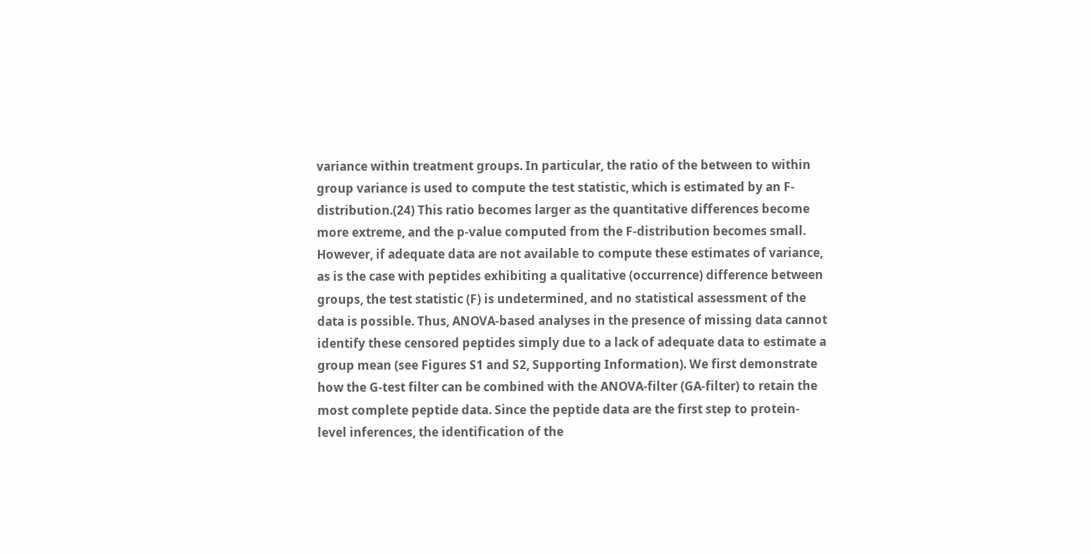variance within treatment groups. In particular, the ratio of the between to within group variance is used to compute the test statistic, which is estimated by an F-distribution.(24) This ratio becomes larger as the quantitative differences become more extreme, and the p-value computed from the F-distribution becomes small. However, if adequate data are not available to compute these estimates of variance, as is the case with peptides exhibiting a qualitative (occurrence) difference between groups, the test statistic (F) is undetermined, and no statistical assessment of the data is possible. Thus, ANOVA-based analyses in the presence of missing data cannot identify these censored peptides simply due to a lack of adequate data to estimate a group mean (see Figures S1 and S2, Supporting Information). We first demonstrate how the G-test filter can be combined with the ANOVA-filter (GA-filter) to retain the most complete peptide data. Since the peptide data are the first step to protein-level inferences, the identification of the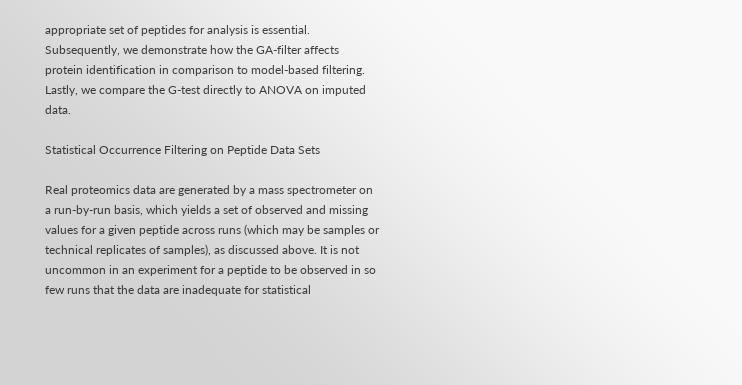appropriate set of peptides for analysis is essential. Subsequently, we demonstrate how the GA-filter affects protein identification in comparison to model-based filtering. Lastly, we compare the G-test directly to ANOVA on imputed data.

Statistical Occurrence Filtering on Peptide Data Sets

Real proteomics data are generated by a mass spectrometer on a run-by-run basis, which yields a set of observed and missing values for a given peptide across runs (which may be samples or technical replicates of samples), as discussed above. It is not uncommon in an experiment for a peptide to be observed in so few runs that the data are inadequate for statistical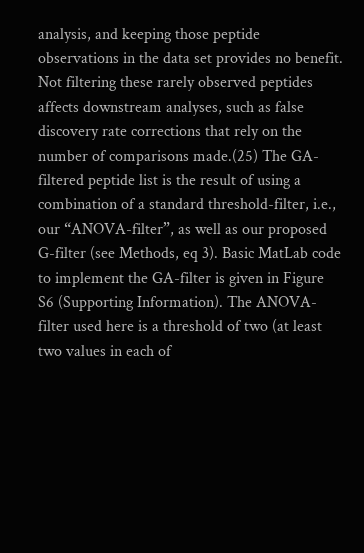analysis, and keeping those peptide observations in the data set provides no benefit. Not filtering these rarely observed peptides affects downstream analyses, such as false discovery rate corrections that rely on the number of comparisons made.(25) The GA-filtered peptide list is the result of using a combination of a standard threshold-filter, i.e., our “ANOVA-filter”, as well as our proposed G-filter (see Methods, eq 3). Basic MatLab code to implement the GA-filter is given in Figure S6 (Supporting Information). The ANOVA-filter used here is a threshold of two (at least two values in each of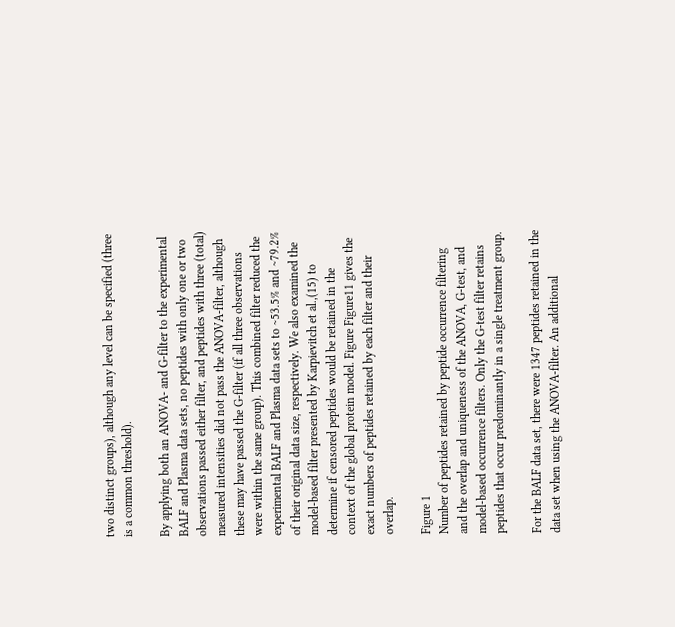two distinct groups), although any level can be specified (three is a common threshold).

By applying both an ANOVA- and G-filter to the experimental BALF and Plasma data sets, no peptides with only one or two observations passed either filter, and peptides with three (total) measured intensities did not pass the ANOVA-filter, although these may have passed the G-filter (if all three observations were within the same group). This combined filter reduced the experimental BALF and Plasma data sets to ∼53.5% and ∼79.2% of their original data size, respectively. We also examined the model-based filter presented by Karpievitch et al.,(15) to determine if censored peptides would be retained in the context of the global protein model. Figure Figure11 gives the exact numbers of peptides retained by each filter and their overlap.

Figure 1
Number of peptides retained by peptide occurrence filtering and the overlap and uniqueness of the ANOVA, G-test, and model-based occurrence filters. Only the G-test filter retains peptides that occur predominantly in a single treatment group.

For the BALF data set, there were 1347 peptides retained in the data set when using the ANOVA-filter. An additional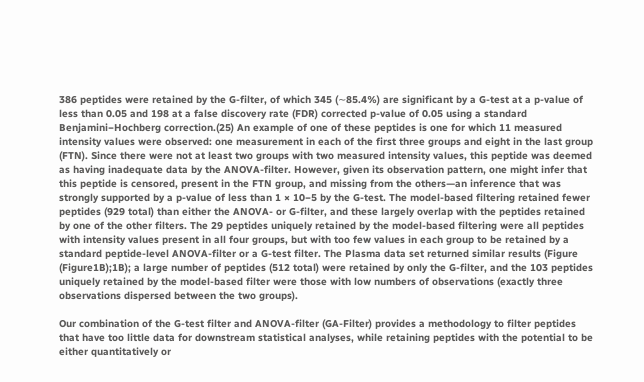386 peptides were retained by the G-filter, of which 345 (∼85.4%) are significant by a G-test at a p-value of less than 0.05 and 198 at a false discovery rate (FDR) corrected p-value of 0.05 using a standard Benjamini−Hochberg correction.(25) An example of one of these peptides is one for which 11 measured intensity values were observed: one measurement in each of the first three groups and eight in the last group (FTN). Since there were not at least two groups with two measured intensity values, this peptide was deemed as having inadequate data by the ANOVA-filter. However, given its observation pattern, one might infer that this peptide is censored, present in the FTN group, and missing from the others—an inference that was strongly supported by a p-value of less than 1 × 10−5 by the G-test. The model-based filtering retained fewer peptides (929 total) than either the ANOVA- or G-filter, and these largely overlap with the peptides retained by one of the other filters. The 29 peptides uniquely retained by the model-based filtering were all peptides with intensity values present in all four groups, but with too few values in each group to be retained by a standard peptide-level ANOVA-filter or a G-test filter. The Plasma data set returned similar results (Figure (Figure1B);1B); a large number of peptides (512 total) were retained by only the G-filter, and the 103 peptides uniquely retained by the model-based filter were those with low numbers of observations (exactly three observations dispersed between the two groups).

Our combination of the G-test filter and ANOVA-filter (GA-Filter) provides a methodology to filter peptides that have too little data for downstream statistical analyses, while retaining peptides with the potential to be either quantitatively or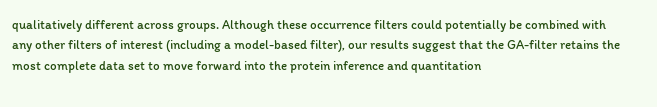qualitatively different across groups. Although these occurrence filters could potentially be combined with any other filters of interest (including a model-based filter), our results suggest that the GA-filter retains the most complete data set to move forward into the protein inference and quantitation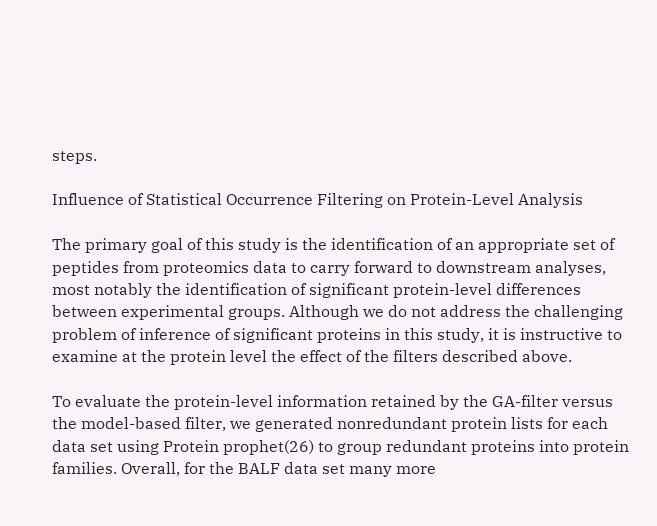steps.

Influence of Statistical Occurrence Filtering on Protein-Level Analysis

The primary goal of this study is the identification of an appropriate set of peptides from proteomics data to carry forward to downstream analyses, most notably the identification of significant protein-level differences between experimental groups. Although we do not address the challenging problem of inference of significant proteins in this study, it is instructive to examine at the protein level the effect of the filters described above.

To evaluate the protein-level information retained by the GA-filter versus the model-based filter, we generated nonredundant protein lists for each data set using Protein prophet(26) to group redundant proteins into protein families. Overall, for the BALF data set many more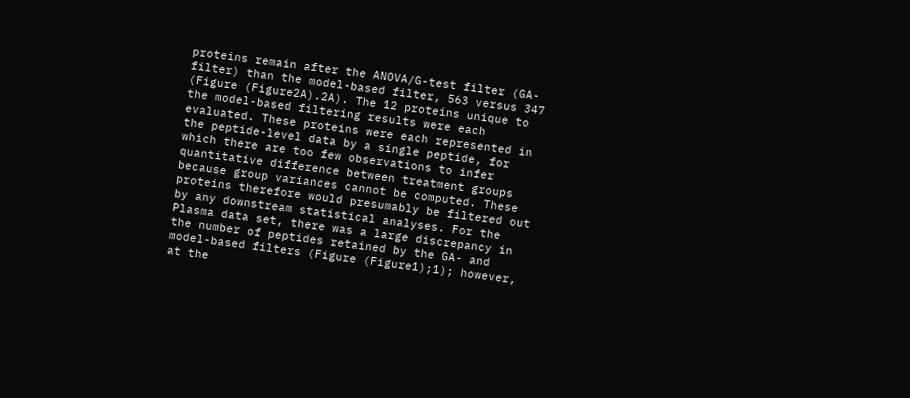proteins remain after the ANOVA/G-test filter (GA-filter) than the model-based filter, 563 versus 347 (Figure (Figure2A).2A). The 12 proteins unique to the model-based filtering results were each evaluated. These proteins were each represented in the peptide-level data by a single peptide, for which there are too few observations to infer quantitative difference between treatment groups because group variances cannot be computed. These proteins therefore would presumably be filtered out by any downstream statistical analyses. For the Plasma data set, there was a large discrepancy in the number of peptides retained by the GA- and model-based filters (Figure (Figure1);1); however, at the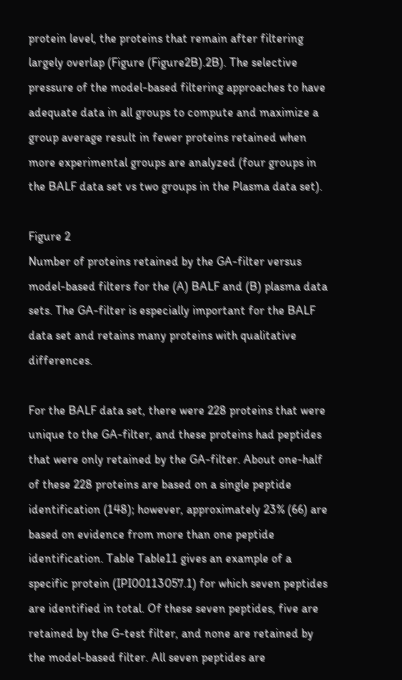protein level, the proteins that remain after filtering largely overlap (Figure (Figure2B).2B). The selective pressure of the model-based filtering approaches to have adequate data in all groups to compute and maximize a group average result in fewer proteins retained when more experimental groups are analyzed (four groups in the BALF data set vs two groups in the Plasma data set).

Figure 2
Number of proteins retained by the GA-filter versus model-based filters for the (A) BALF and (B) plasma data sets. The GA-filter is especially important for the BALF data set and retains many proteins with qualitative differences.

For the BALF data set, there were 228 proteins that were unique to the GA-filter, and these proteins had peptides that were only retained by the GA-filter. About one-half of these 228 proteins are based on a single peptide identification (148); however, approximately 23% (66) are based on evidence from more than one peptide identification. Table Table11 gives an example of a specific protein (IPI00113057.1) for which seven peptides are identified in total. Of these seven peptides, five are retained by the G-test filter, and none are retained by the model-based filter. All seven peptides are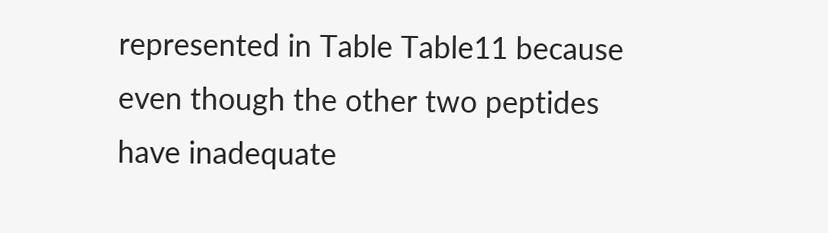represented in Table Table11 because even though the other two peptides have inadequate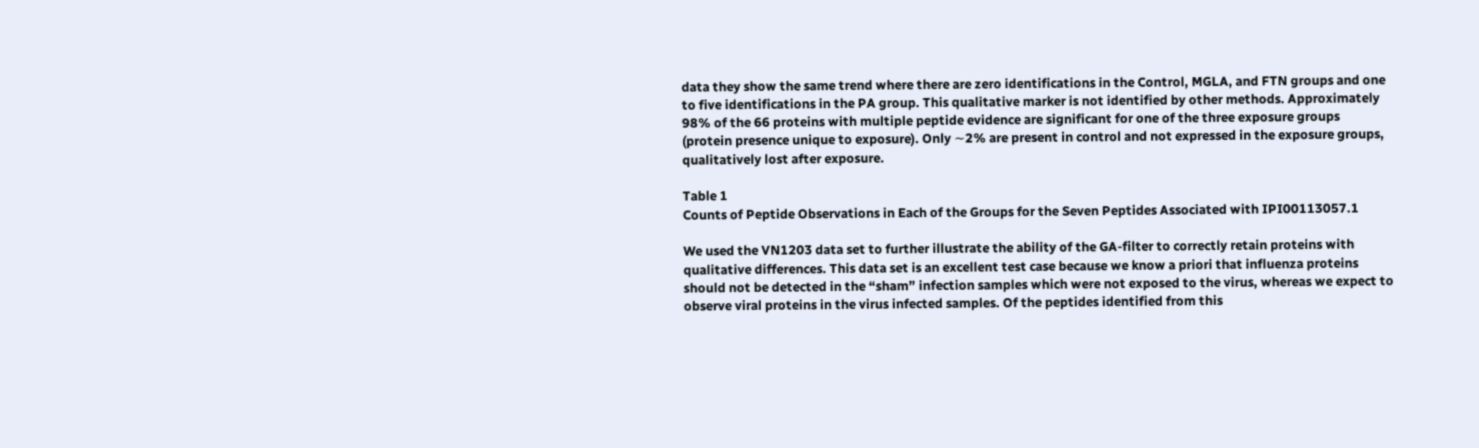data they show the same trend where there are zero identifications in the Control, MGLA, and FTN groups and one to five identifications in the PA group. This qualitative marker is not identified by other methods. Approximately 98% of the 66 proteins with multiple peptide evidence are significant for one of the three exposure groups (protein presence unique to exposure). Only ∼2% are present in control and not expressed in the exposure groups, qualitatively lost after exposure.

Table 1
Counts of Peptide Observations in Each of the Groups for the Seven Peptides Associated with IPI00113057.1

We used the VN1203 data set to further illustrate the ability of the GA-filter to correctly retain proteins with qualitative differences. This data set is an excellent test case because we know a priori that influenza proteins should not be detected in the “sham” infection samples which were not exposed to the virus, whereas we expect to observe viral proteins in the virus infected samples. Of the peptides identified from this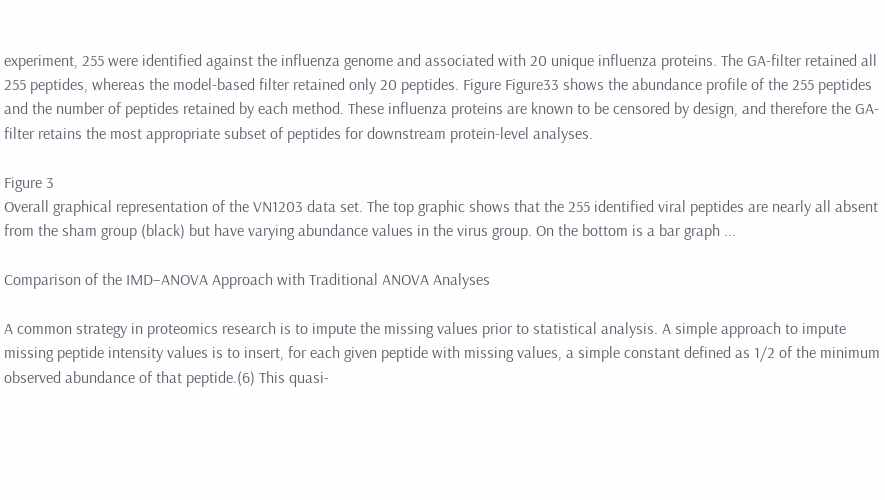experiment, 255 were identified against the influenza genome and associated with 20 unique influenza proteins. The GA-filter retained all 255 peptides, whereas the model-based filter retained only 20 peptides. Figure Figure33 shows the abundance profile of the 255 peptides and the number of peptides retained by each method. These influenza proteins are known to be censored by design, and therefore the GA-filter retains the most appropriate subset of peptides for downstream protein-level analyses.

Figure 3
Overall graphical representation of the VN1203 data set. The top graphic shows that the 255 identified viral peptides are nearly all absent from the sham group (black) but have varying abundance values in the virus group. On the bottom is a bar graph ...

Comparison of the IMD−ANOVA Approach with Traditional ANOVA Analyses

A common strategy in proteomics research is to impute the missing values prior to statistical analysis. A simple approach to impute missing peptide intensity values is to insert, for each given peptide with missing values, a simple constant defined as 1/2 of the minimum observed abundance of that peptide.(6) This quasi-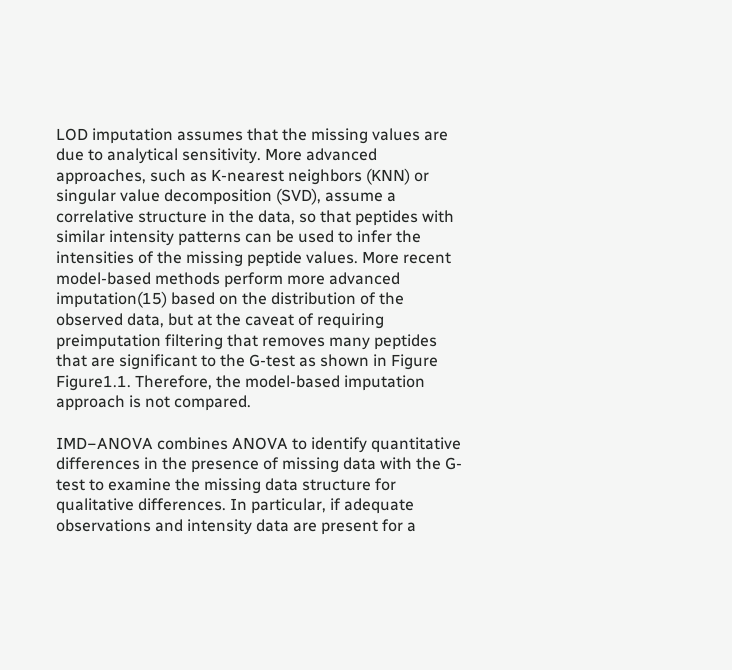LOD imputation assumes that the missing values are due to analytical sensitivity. More advanced approaches, such as K-nearest neighbors (KNN) or singular value decomposition (SVD), assume a correlative structure in the data, so that peptides with similar intensity patterns can be used to infer the intensities of the missing peptide values. More recent model-based methods perform more advanced imputation(15) based on the distribution of the observed data, but at the caveat of requiring preimputation filtering that removes many peptides that are significant to the G-test as shown in Figure Figure1.1. Therefore, the model-based imputation approach is not compared.

IMD−ANOVA combines ANOVA to identify quantitative differences in the presence of missing data with the G-test to examine the missing data structure for qualitative differences. In particular, if adequate observations and intensity data are present for a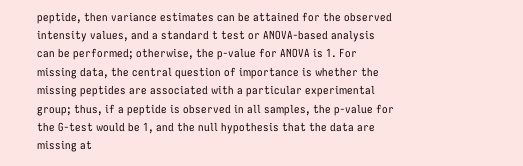peptide, then variance estimates can be attained for the observed intensity values, and a standard t test or ANOVA-based analysis can be performed; otherwise, the p-value for ANOVA is 1. For missing data, the central question of importance is whether the missing peptides are associated with a particular experimental group; thus, if a peptide is observed in all samples, the p-value for the G-test would be 1, and the null hypothesis that the data are missing at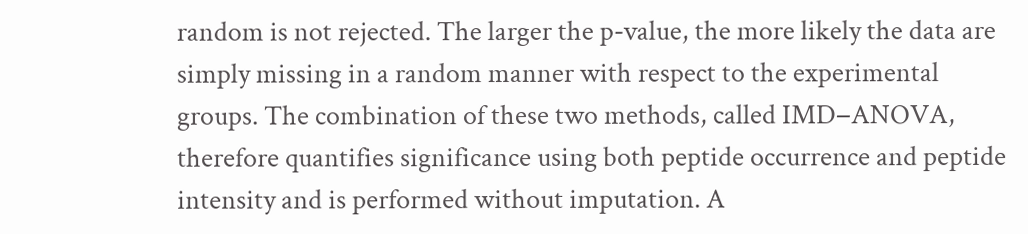random is not rejected. The larger the p-value, the more likely the data are simply missing in a random manner with respect to the experimental groups. The combination of these two methods, called IMD−ANOVA, therefore quantifies significance using both peptide occurrence and peptide intensity and is performed without imputation. A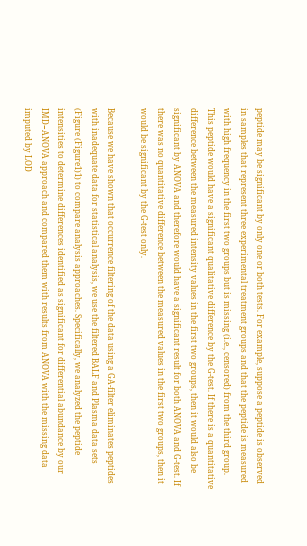peptide may be significant by only one or both tests. For example, suppose a peptide is observed in samples that represent three experimental treatment groups and that the peptide is measured with high frequency in the first two groups but is missing (i.e., censored) from the third group. This peptide would have a significant qualitative difference by the G-test. If there is a quantitative difference between the measured intensity values in the first two groups, then it would also be significant by ANOVA and therefore would have a significant result for both ANOVA and G-test. If there was no quantitative difference between the measured values in the first two groups, then it would be significant by the G-test only.

Because we have shown that occurrence filtering of the data using a GA-filter eliminates peptides with inadequate data for statistical analysis, we use the filtered BALF and Plasma data sets (Figure (Figure1)1) to compare analysis approaches. Specifically, we analyzed the peptide intensities to determine differences identified as significant for differential abundance by our IMD−ANOVA approach and compared them with results from ANOVA with the missing data imputed by LOD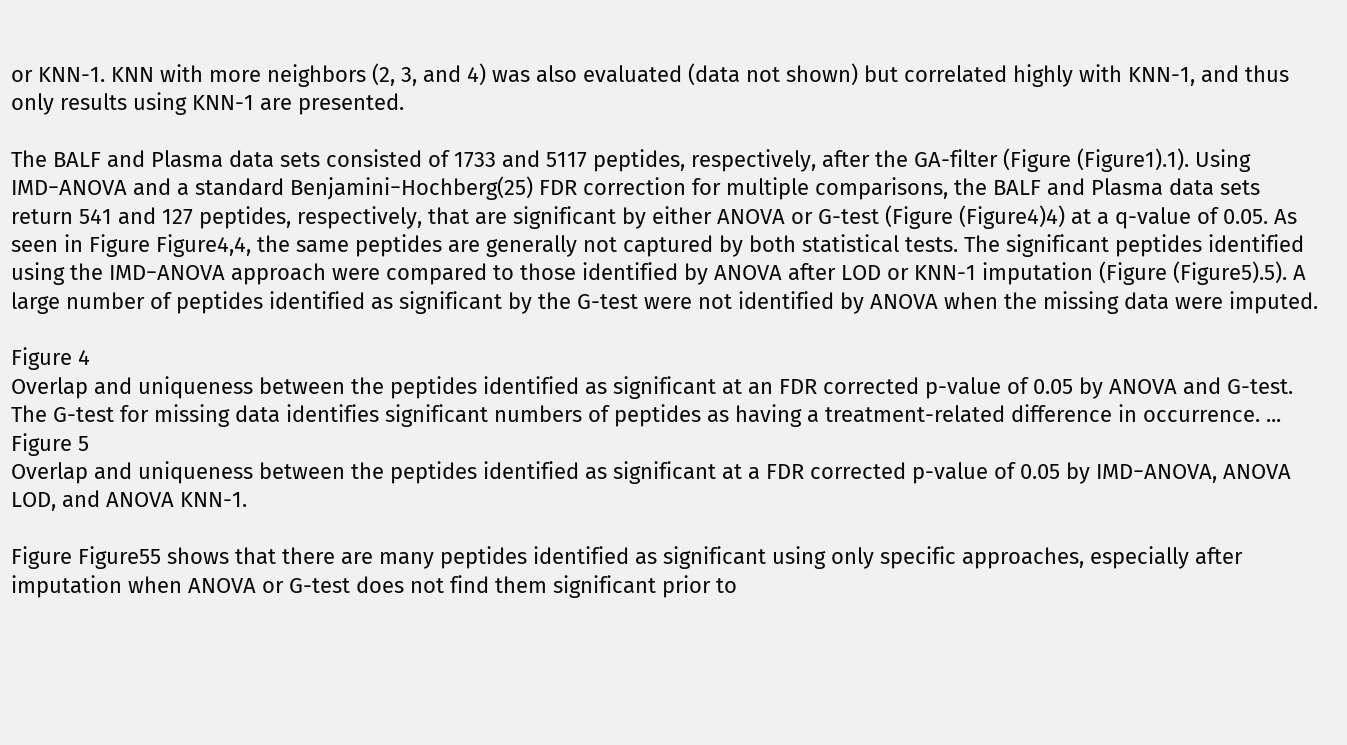or KNN-1. KNN with more neighbors (2, 3, and 4) was also evaluated (data not shown) but correlated highly with KNN-1, and thus only results using KNN-1 are presented.

The BALF and Plasma data sets consisted of 1733 and 5117 peptides, respectively, after the GA-filter (Figure (Figure1).1). Using IMD−ANOVA and a standard Benjamini−Hochberg(25) FDR correction for multiple comparisons, the BALF and Plasma data sets return 541 and 127 peptides, respectively, that are significant by either ANOVA or G-test (Figure (Figure4)4) at a q-value of 0.05. As seen in Figure Figure4,4, the same peptides are generally not captured by both statistical tests. The significant peptides identified using the IMD−ANOVA approach were compared to those identified by ANOVA after LOD or KNN-1 imputation (Figure (Figure5).5). A large number of peptides identified as significant by the G-test were not identified by ANOVA when the missing data were imputed.

Figure 4
Overlap and uniqueness between the peptides identified as significant at an FDR corrected p-value of 0.05 by ANOVA and G-test. The G-test for missing data identifies significant numbers of peptides as having a treatment-related difference in occurrence. ...
Figure 5
Overlap and uniqueness between the peptides identified as significant at a FDR corrected p-value of 0.05 by IMD−ANOVA, ANOVA LOD, and ANOVA KNN-1.

Figure Figure55 shows that there are many peptides identified as significant using only specific approaches, especially after imputation when ANOVA or G-test does not find them significant prior to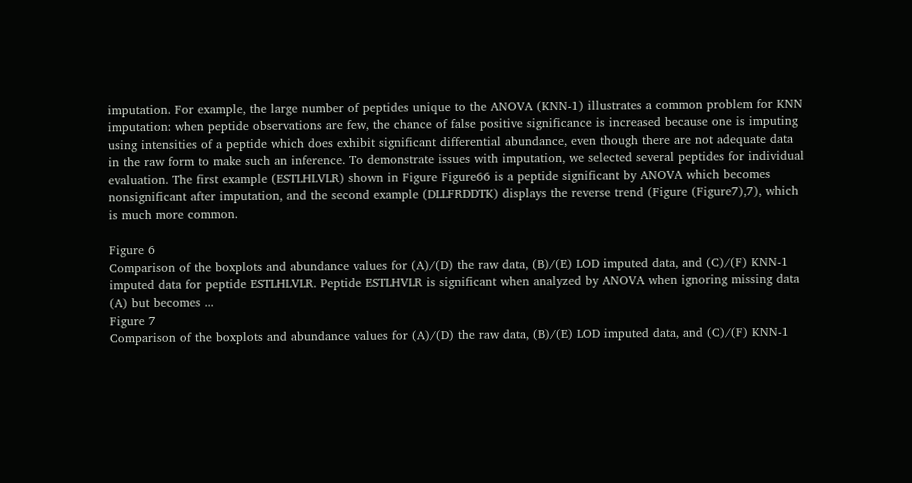imputation. For example, the large number of peptides unique to the ANOVA (KNN-1) illustrates a common problem for KNN imputation: when peptide observations are few, the chance of false positive significance is increased because one is imputing using intensities of a peptide which does exhibit significant differential abundance, even though there are not adequate data in the raw form to make such an inference. To demonstrate issues with imputation, we selected several peptides for individual evaluation. The first example (ESTLHLVLR) shown in Figure Figure66 is a peptide significant by ANOVA which becomes nonsignificant after imputation, and the second example (DLLFRDDTK) displays the reverse trend (Figure (Figure7),7), which is much more common.

Figure 6
Comparison of the boxplots and abundance values for (A)/(D) the raw data, (B)/(E) LOD imputed data, and (C)/(F) KNN-1 imputed data for peptide ESTLHLVLR. Peptide ESTLHVLR is significant when analyzed by ANOVA when ignoring missing data (A) but becomes ...
Figure 7
Comparison of the boxplots and abundance values for (A)/(D) the raw data, (B)/(E) LOD imputed data, and (C)/(F) KNN-1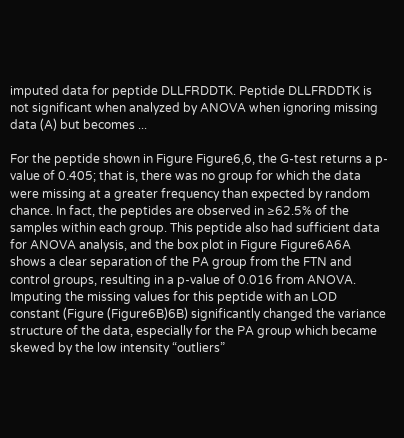imputed data for peptide DLLFRDDTK. Peptide DLLFRDDTK is not significant when analyzed by ANOVA when ignoring missing data (A) but becomes ...

For the peptide shown in Figure Figure6,6, the G-test returns a p-value of 0.405; that is, there was no group for which the data were missing at a greater frequency than expected by random chance. In fact, the peptides are observed in ≥62.5% of the samples within each group. This peptide also had sufficient data for ANOVA analysis, and the box plot in Figure Figure6A6A shows a clear separation of the PA group from the FTN and control groups, resulting in a p-value of 0.016 from ANOVA. Imputing the missing values for this peptide with an LOD constant (Figure (Figure6B)6B) significantly changed the variance structure of the data, especially for the PA group which became skewed by the low intensity “outliers”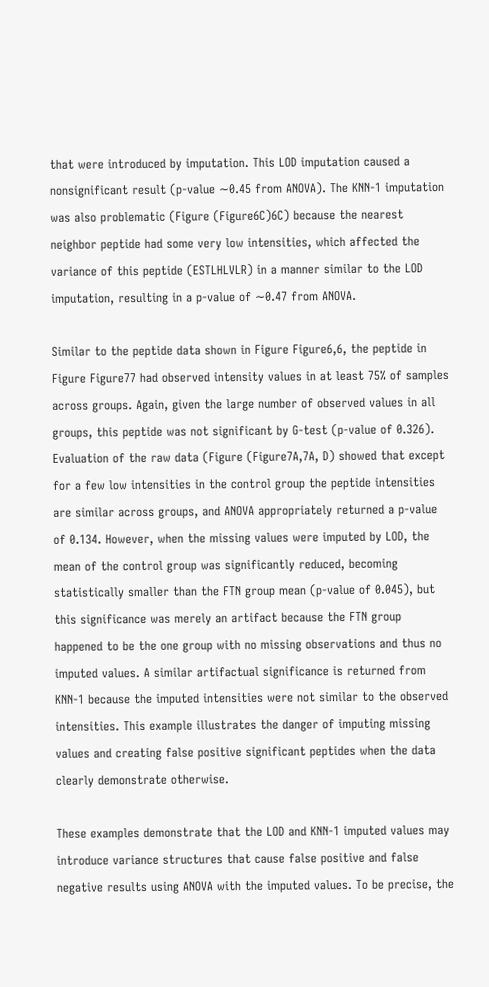that were introduced by imputation. This LOD imputation caused a nonsignificant result (p-value ∼0.45 from ANOVA). The KNN-1 imputation was also problematic (Figure (Figure6C)6C) because the nearest neighbor peptide had some very low intensities, which affected the variance of this peptide (ESTLHLVLR) in a manner similar to the LOD imputation, resulting in a p-value of ∼0.47 from ANOVA.

Similar to the peptide data shown in Figure Figure6,6, the peptide in Figure Figure77 had observed intensity values in at least 75% of samples across groups. Again, given the large number of observed values in all groups, this peptide was not significant by G-test (p-value of 0.326). Evaluation of the raw data (Figure (Figure7A,7A, D) showed that except for a few low intensities in the control group the peptide intensities are similar across groups, and ANOVA appropriately returned a p-value of 0.134. However, when the missing values were imputed by LOD, the mean of the control group was significantly reduced, becoming statistically smaller than the FTN group mean (p-value of 0.045), but this significance was merely an artifact because the FTN group happened to be the one group with no missing observations and thus no imputed values. A similar artifactual significance is returned from KNN-1 because the imputed intensities were not similar to the observed intensities. This example illustrates the danger of imputing missing values and creating false positive significant peptides when the data clearly demonstrate otherwise.

These examples demonstrate that the LOD and KNN-1 imputed values may introduce variance structures that cause false positive and false negative results using ANOVA with the imputed values. To be precise, the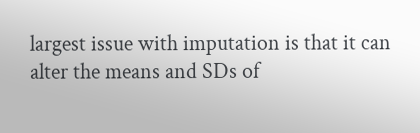largest issue with imputation is that it can alter the means and SDs of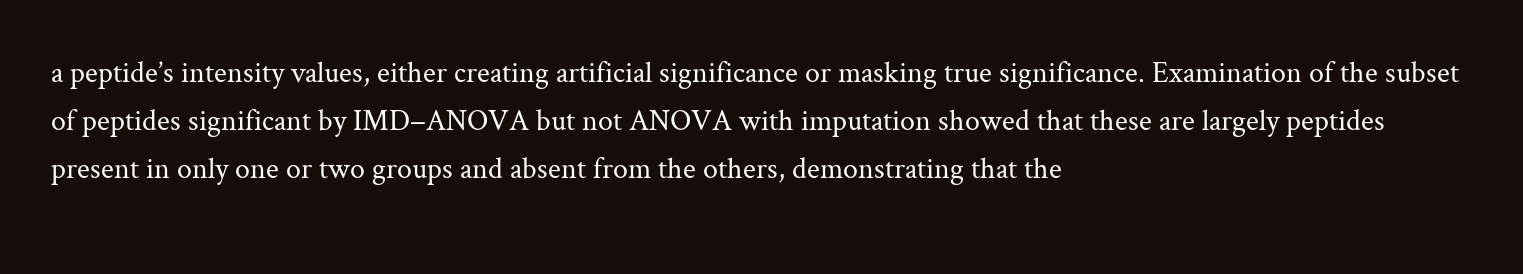a peptide’s intensity values, either creating artificial significance or masking true significance. Examination of the subset of peptides significant by IMD−ANOVA but not ANOVA with imputation showed that these are largely peptides present in only one or two groups and absent from the others, demonstrating that the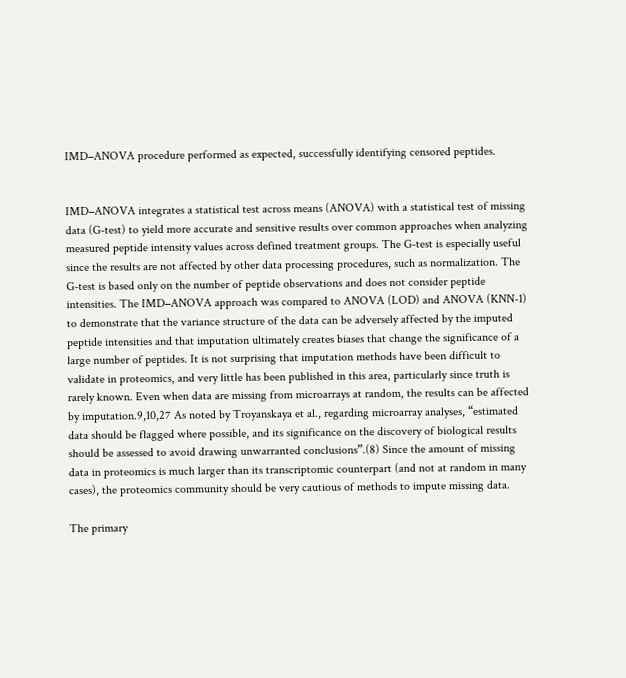IMD−ANOVA procedure performed as expected, successfully identifying censored peptides.


IMD−ANOVA integrates a statistical test across means (ANOVA) with a statistical test of missing data (G-test) to yield more accurate and sensitive results over common approaches when analyzing measured peptide intensity values across defined treatment groups. The G-test is especially useful since the results are not affected by other data processing procedures, such as normalization. The G-test is based only on the number of peptide observations and does not consider peptide intensities. The IMD−ANOVA approach was compared to ANOVA (LOD) and ANOVA (KNN-1) to demonstrate that the variance structure of the data can be adversely affected by the imputed peptide intensities and that imputation ultimately creates biases that change the significance of a large number of peptides. It is not surprising that imputation methods have been difficult to validate in proteomics, and very little has been published in this area, particularly since truth is rarely known. Even when data are missing from microarrays at random, the results can be affected by imputation.9,10,27 As noted by Troyanskaya et al., regarding microarray analyses, “estimated data should be flagged where possible, and its significance on the discovery of biological results should be assessed to avoid drawing unwarranted conclusions”.(8) Since the amount of missing data in proteomics is much larger than its transcriptomic counterpart (and not at random in many cases), the proteomics community should be very cautious of methods to impute missing data.

The primary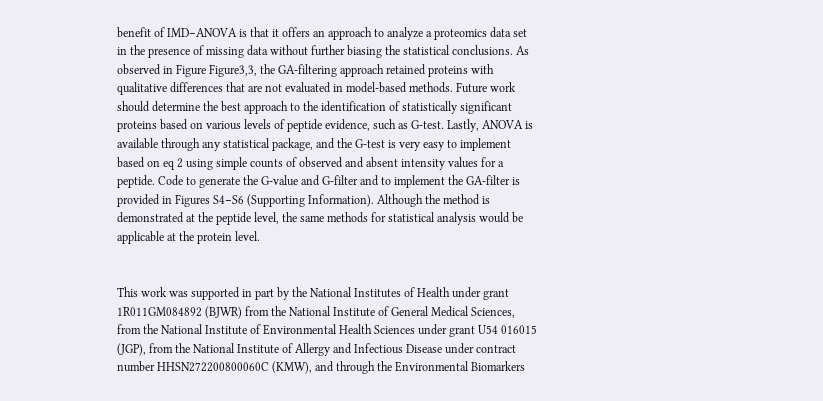benefit of IMD−ANOVA is that it offers an approach to analyze a proteomics data set in the presence of missing data without further biasing the statistical conclusions. As observed in Figure Figure3,3, the GA-filtering approach retained proteins with qualitative differences that are not evaluated in model-based methods. Future work should determine the best approach to the identification of statistically significant proteins based on various levels of peptide evidence, such as G-test. Lastly, ANOVA is available through any statistical package, and the G-test is very easy to implement based on eq 2 using simple counts of observed and absent intensity values for a peptide. Code to generate the G-value and G-filter and to implement the GA-filter is provided in Figures S4−S6 (Supporting Information). Although the method is demonstrated at the peptide level, the same methods for statistical analysis would be applicable at the protein level.


This work was supported in part by the National Institutes of Health under grant 1R011GM084892 (BJWR) from the National Institute of General Medical Sciences, from the National Institute of Environmental Health Sciences under grant U54 016015 (JGP), from the National Institute of Allergy and Infectious Disease under contract number HHSN272200800060C (KMW), and through the Environmental Biomarkers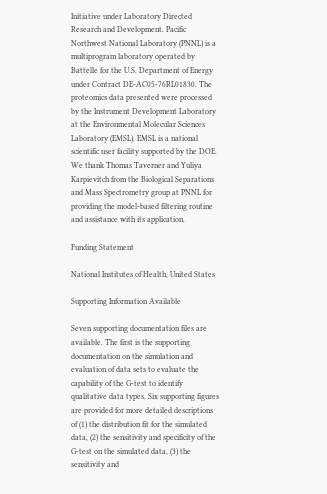Initiative under Laboratory Directed Research and Development. Pacific Northwest National Laboratory (PNNL) is a multiprogram laboratory operated by Battelle for the U.S. Department of Energy under Contract DE-AC05-76RL01830. The proteomics data presented were processed by the Instrument Development Laboratory at the Environmental Molecular Sciences Laboratory (EMSL). EMSL is a national scientific user facility supported by the DOE. We thank Thomas Taverner and Yuliya Karpievitch from the Biological Separations and Mass Spectrometry group at PNNL for providing the model-based filtering routine and assistance with its application.

Funding Statement

National Institutes of Health, United States

Supporting Information Available

Seven supporting documentation files are available. The first is the supporting documentation on the simulation and evaluation of data sets to evaluate the capability of the G-test to identify qualitative data types. Six supporting figures are provided for more detailed descriptions of (1) the distribution fit for the simulated data, (2) the sensitivity and specificity of the G-test on the simulated data, (3) the sensitivity and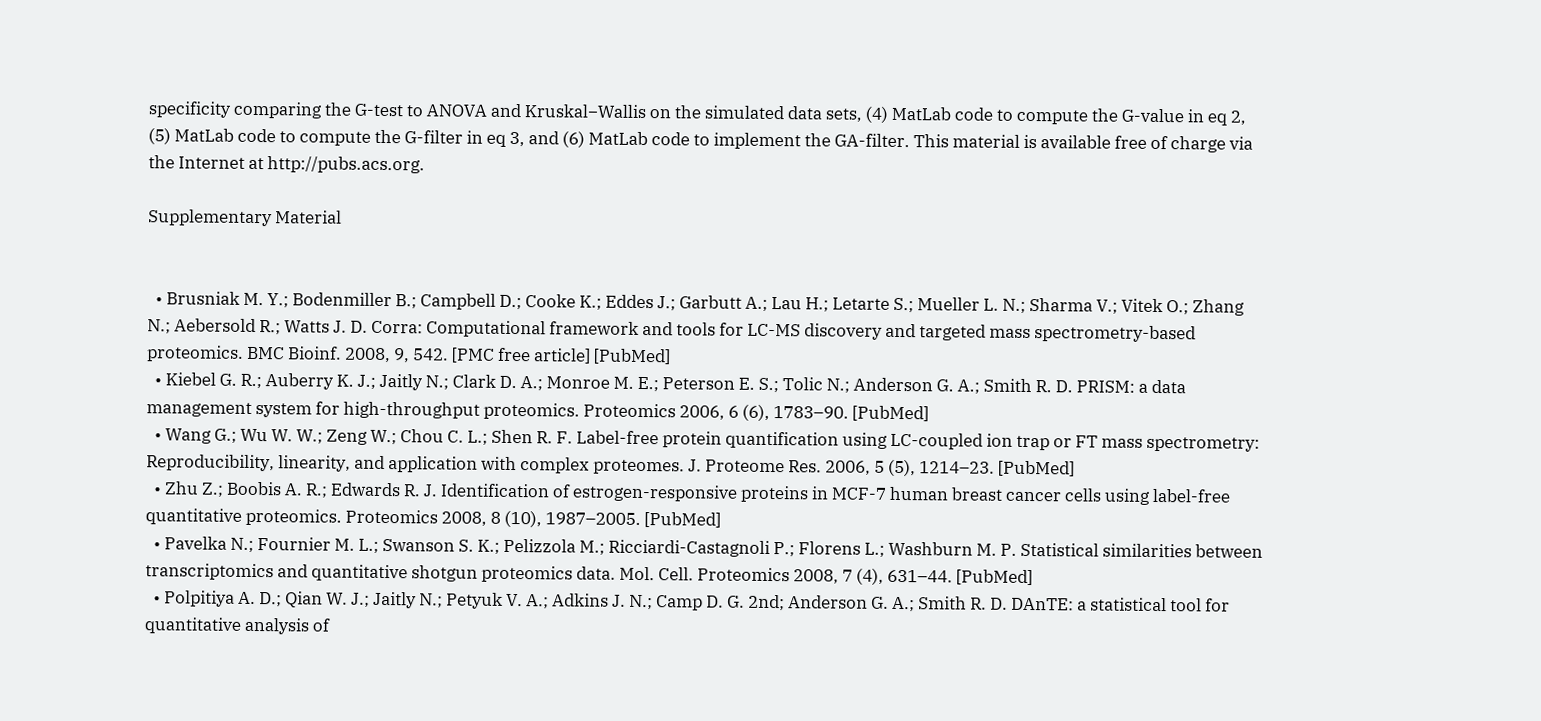specificity comparing the G-test to ANOVA and Kruskal−Wallis on the simulated data sets, (4) MatLab code to compute the G-value in eq 2, (5) MatLab code to compute the G-filter in eq 3, and (6) MatLab code to implement the GA-filter. This material is available free of charge via the Internet at http://pubs.acs.org.

Supplementary Material


  • Brusniak M. Y.; Bodenmiller B.; Campbell D.; Cooke K.; Eddes J.; Garbutt A.; Lau H.; Letarte S.; Mueller L. N.; Sharma V.; Vitek O.; Zhang N.; Aebersold R.; Watts J. D. Corra: Computational framework and tools for LC-MS discovery and targeted mass spectrometry-based proteomics. BMC Bioinf. 2008, 9, 542. [PMC free article] [PubMed]
  • Kiebel G. R.; Auberry K. J.; Jaitly N.; Clark D. A.; Monroe M. E.; Peterson E. S.; Tolic N.; Anderson G. A.; Smith R. D. PRISM: a data management system for high-throughput proteomics. Proteomics 2006, 6 (6), 1783–90. [PubMed]
  • Wang G.; Wu W. W.; Zeng W.; Chou C. L.; Shen R. F. Label-free protein quantification using LC-coupled ion trap or FT mass spectrometry: Reproducibility, linearity, and application with complex proteomes. J. Proteome Res. 2006, 5 (5), 1214–23. [PubMed]
  • Zhu Z.; Boobis A. R.; Edwards R. J. Identification of estrogen-responsive proteins in MCF-7 human breast cancer cells using label-free quantitative proteomics. Proteomics 2008, 8 (10), 1987–2005. [PubMed]
  • Pavelka N.; Fournier M. L.; Swanson S. K.; Pelizzola M.; Ricciardi-Castagnoli P.; Florens L.; Washburn M. P. Statistical similarities between transcriptomics and quantitative shotgun proteomics data. Mol. Cell. Proteomics 2008, 7 (4), 631–44. [PubMed]
  • Polpitiya A. D.; Qian W. J.; Jaitly N.; Petyuk V. A.; Adkins J. N.; Camp D. G. 2nd; Anderson G. A.; Smith R. D. DAnTE: a statistical tool for quantitative analysis of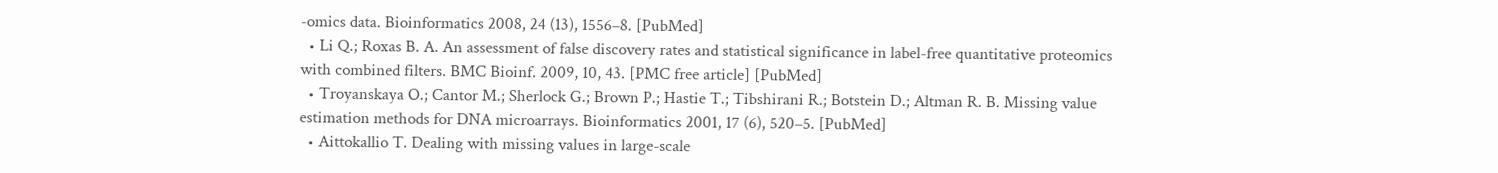-omics data. Bioinformatics 2008, 24 (13), 1556–8. [PubMed]
  • Li Q.; Roxas B. A. An assessment of false discovery rates and statistical significance in label-free quantitative proteomics with combined filters. BMC Bioinf. 2009, 10, 43. [PMC free article] [PubMed]
  • Troyanskaya O.; Cantor M.; Sherlock G.; Brown P.; Hastie T.; Tibshirani R.; Botstein D.; Altman R. B. Missing value estimation methods for DNA microarrays. Bioinformatics 2001, 17 (6), 520–5. [PubMed]
  • Aittokallio T. Dealing with missing values in large-scale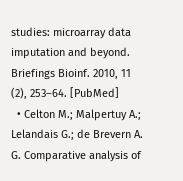studies: microarray data imputation and beyond. Briefings Bioinf. 2010, 11 (2), 253–64. [PubMed]
  • Celton M.; Malpertuy A.; Lelandais G.; de Brevern A. G. Comparative analysis of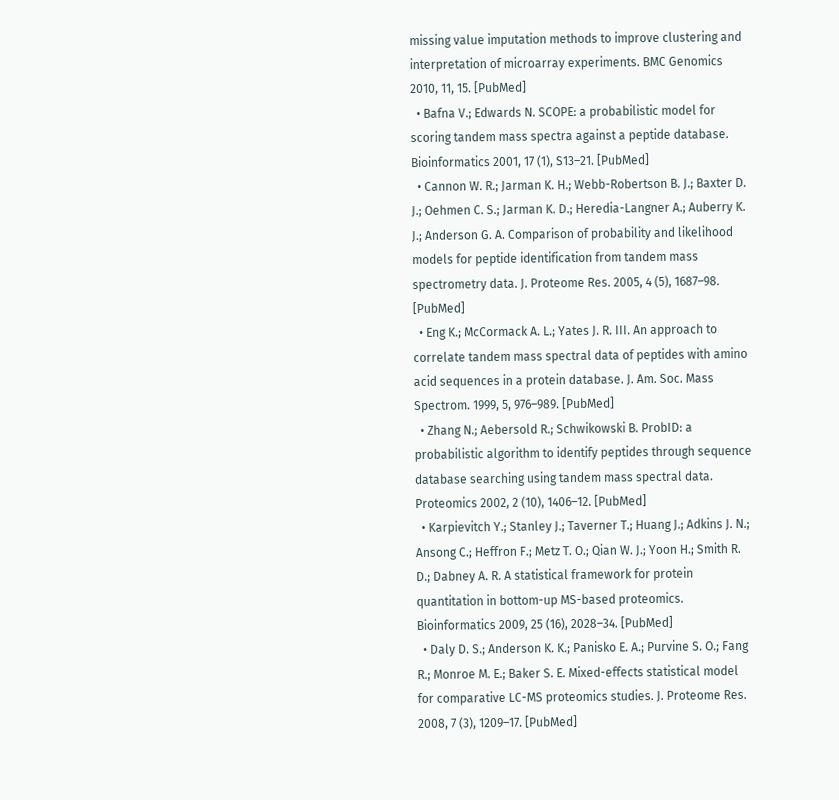missing value imputation methods to improve clustering and interpretation of microarray experiments. BMC Genomics 2010, 11, 15. [PubMed]
  • Bafna V.; Edwards N. SCOPE: a probabilistic model for scoring tandem mass spectra against a peptide database. Bioinformatics 2001, 17 (1), S13–21. [PubMed]
  • Cannon W. R.; Jarman K. H.; Webb-Robertson B. J.; Baxter D. J.; Oehmen C. S.; Jarman K. D.; Heredia-Langner A.; Auberry K. J.; Anderson G. A. Comparison of probability and likelihood models for peptide identification from tandem mass spectrometry data. J. Proteome Res. 2005, 4 (5), 1687–98. [PubMed]
  • Eng K.; McCormack A. L.; Yates J. R. III. An approach to correlate tandem mass spectral data of peptides with amino acid sequences in a protein database. J. Am. Soc. Mass Spectrom. 1999, 5, 976–989. [PubMed]
  • Zhang N.; Aebersold R.; Schwikowski B. ProbID: a probabilistic algorithm to identify peptides through sequence database searching using tandem mass spectral data. Proteomics 2002, 2 (10), 1406–12. [PubMed]
  • Karpievitch Y.; Stanley J.; Taverner T.; Huang J.; Adkins J. N.; Ansong C.; Heffron F.; Metz T. O.; Qian W. J.; Yoon H.; Smith R. D.; Dabney A. R. A statistical framework for protein quantitation in bottom-up MS-based proteomics. Bioinformatics 2009, 25 (16), 2028–34. [PubMed]
  • Daly D. S.; Anderson K. K.; Panisko E. A.; Purvine S. O.; Fang R.; Monroe M. E.; Baker S. E. Mixed-effects statistical model for comparative LC-MS proteomics studies. J. Proteome Res. 2008, 7 (3), 1209–17. [PubMed]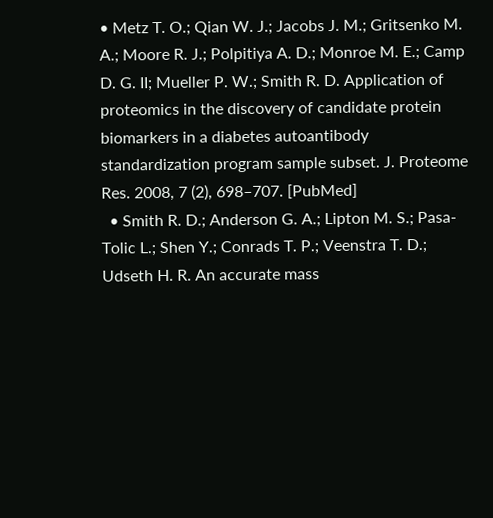• Metz T. O.; Qian W. J.; Jacobs J. M.; Gritsenko M. A.; Moore R. J.; Polpitiya A. D.; Monroe M. E.; Camp D. G. II; Mueller P. W.; Smith R. D. Application of proteomics in the discovery of candidate protein biomarkers in a diabetes autoantibody standardization program sample subset. J. Proteome Res. 2008, 7 (2), 698–707. [PubMed]
  • Smith R. D.; Anderson G. A.; Lipton M. S.; Pasa-Tolic L.; Shen Y.; Conrads T. P.; Veenstra T. D.; Udseth H. R. An accurate mass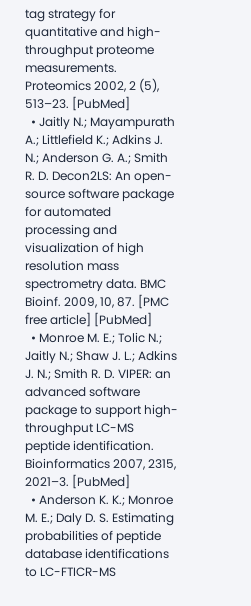tag strategy for quantitative and high-throughput proteome measurements. Proteomics 2002, 2 (5), 513–23. [PubMed]
  • Jaitly N.; Mayampurath A.; Littlefield K.; Adkins J. N.; Anderson G. A.; Smith R. D. Decon2LS: An open-source software package for automated processing and visualization of high resolution mass spectrometry data. BMC Bioinf. 2009, 10, 87. [PMC free article] [PubMed]
  • Monroe M. E.; Tolic N.; Jaitly N.; Shaw J. L.; Adkins J. N.; Smith R. D. VIPER: an advanced software package to support high-throughput LC-MS peptide identification. Bioinformatics 2007, 2315, 2021–3. [PubMed]
  • Anderson K. K.; Monroe M. E.; Daly D. S. Estimating probabilities of peptide database identifications to LC-FTICR-MS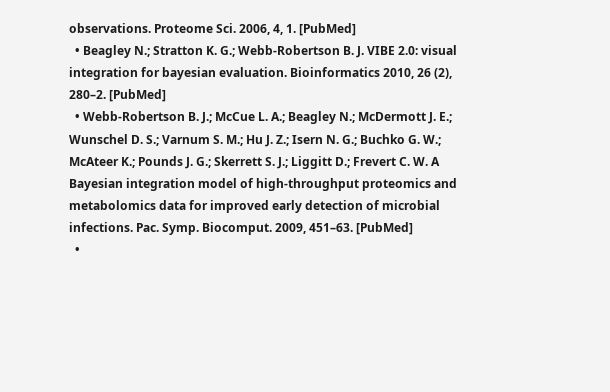observations. Proteome Sci. 2006, 4, 1. [PubMed]
  • Beagley N.; Stratton K. G.; Webb-Robertson B. J. VIBE 2.0: visual integration for bayesian evaluation. Bioinformatics 2010, 26 (2), 280–2. [PubMed]
  • Webb-Robertson B. J.; McCue L. A.; Beagley N.; McDermott J. E.; Wunschel D. S.; Varnum S. M.; Hu J. Z.; Isern N. G.; Buchko G. W.; McAteer K.; Pounds J. G.; Skerrett S. J.; Liggitt D.; Frevert C. W. A Bayesian integration model of high-throughput proteomics and metabolomics data for improved early detection of microbial infections. Pac. Symp. Biocomput. 2009, 451–63. [PubMed]
  •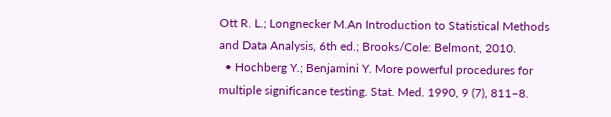Ott R. L.; Longnecker M.An Introduction to Statistical Methods and Data Analysis, 6th ed.; Brooks/Cole: Belmont, 2010.
  • Hochberg Y.; Benjamini Y. More powerful procedures for multiple significance testing. Stat. Med. 1990, 9 (7), 811–8.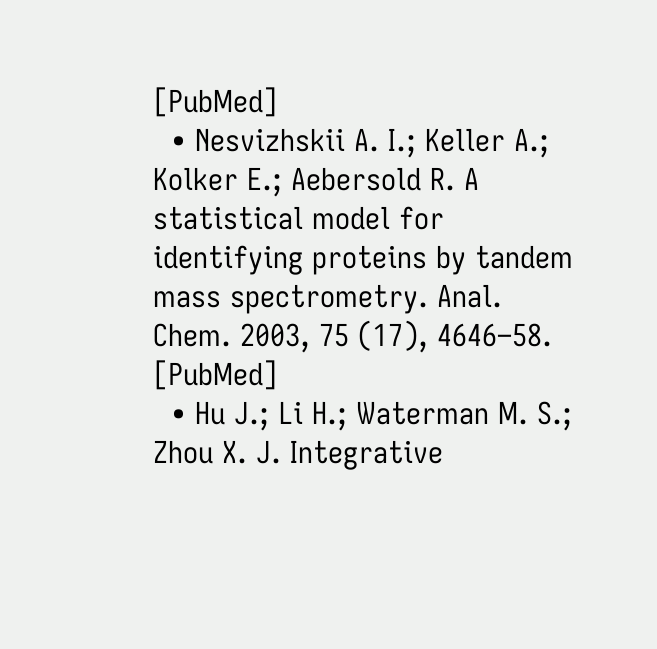[PubMed]
  • Nesvizhskii A. I.; Keller A.; Kolker E.; Aebersold R. A statistical model for identifying proteins by tandem mass spectrometry. Anal. Chem. 2003, 75 (17), 4646–58. [PubMed]
  • Hu J.; Li H.; Waterman M. S.; Zhou X. J. Integrative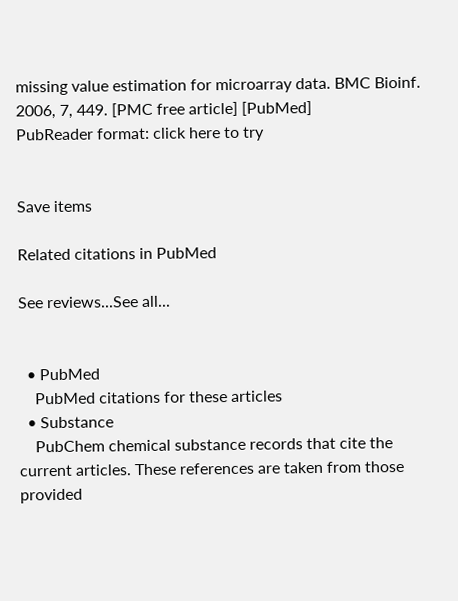missing value estimation for microarray data. BMC Bioinf. 2006, 7, 449. [PMC free article] [PubMed]
PubReader format: click here to try


Save items

Related citations in PubMed

See reviews...See all...


  • PubMed
    PubMed citations for these articles
  • Substance
    PubChem chemical substance records that cite the current articles. These references are taken from those provided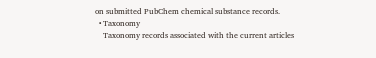on submitted PubChem chemical substance records.
  • Taxonomy
    Taxonomy records associated with the current articles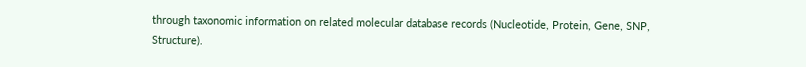through taxonomic information on related molecular database records (Nucleotide, Protein, Gene, SNP, Structure).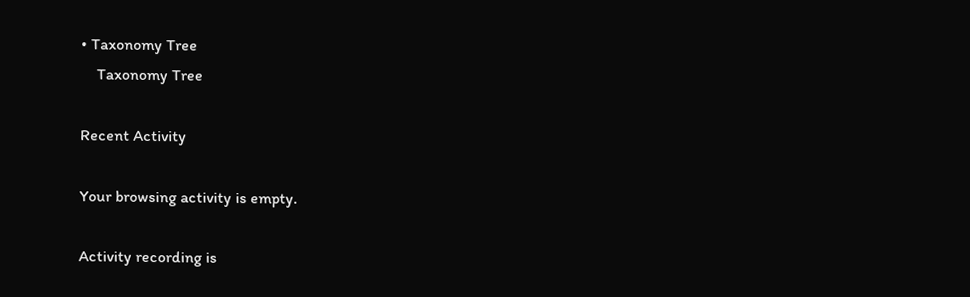• Taxonomy Tree
    Taxonomy Tree

Recent Activity

Your browsing activity is empty.

Activity recording is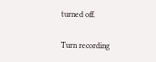turned off.

Turn recording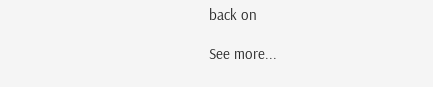back on

See more...